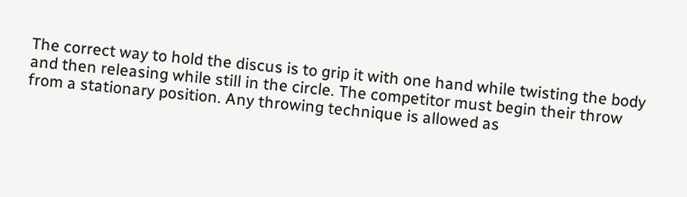The correct way to hold the discus is to grip it with one hand while twisting the body and then releasing while still in the circle. The competitor must begin their throw from a stationary position. Any throwing technique is allowed as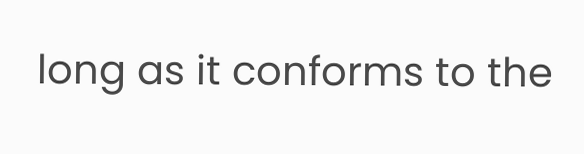long as it conforms to the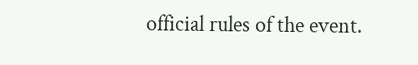official rules of the event.